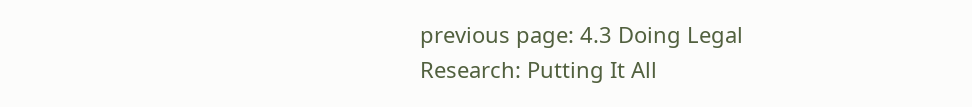previous page: 4.3 Doing Legal Research: Putting It All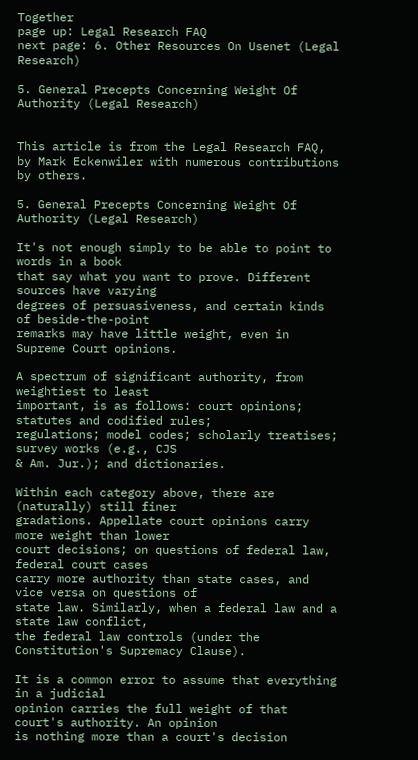Together
page up: Legal Research FAQ
next page: 6. Other Resources On Usenet (Legal Research)

5. General Precepts Concerning Weight Of Authority (Legal Research)


This article is from the Legal Research FAQ, by Mark Eckenwiler with numerous contributions by others.

5. General Precepts Concerning Weight Of Authority (Legal Research)

It's not enough simply to be able to point to words in a book
that say what you want to prove. Different sources have varying
degrees of persuasiveness, and certain kinds of beside-the-point
remarks may have little weight, even in Supreme Court opinions.

A spectrum of significant authority, from weightiest to least
important, is as follows: court opinions; statutes and codified rules;
regulations; model codes; scholarly treatises; survey works (e.g., CJS
& Am. Jur.); and dictionaries.

Within each category above, there are (naturally) still finer
gradations. Appellate court opinions carry more weight than lower
court decisions; on questions of federal law, federal court cases
carry more authority than state cases, and vice versa on questions of
state law. Similarly, when a federal law and a state law conflict,
the federal law controls (under the Constitution's Supremacy Clause).

It is a common error to assume that everything in a judicial
opinion carries the full weight of that court's authority. An opinion
is nothing more than a court's decision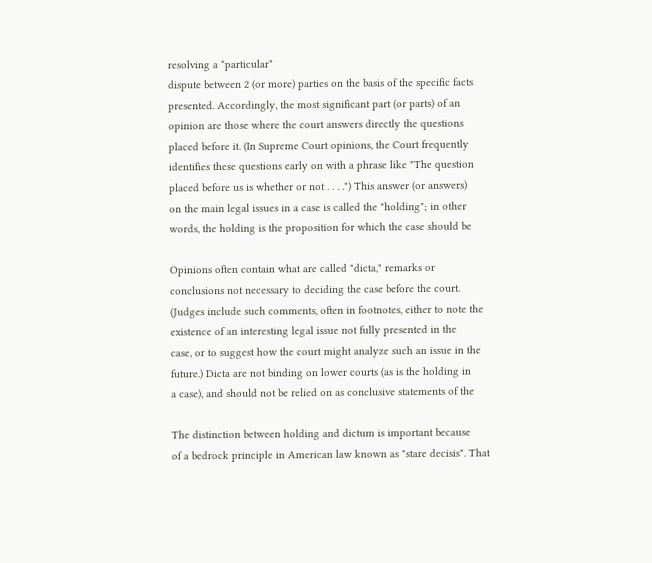resolving a *particular*
dispute between 2 (or more) parties on the basis of the specific facts
presented. Accordingly, the most significant part (or parts) of an
opinion are those where the court answers directly the questions
placed before it. (In Supreme Court opinions, the Court frequently
identifies these questions early on with a phrase like "The question
placed before us is whether or not . . . .") This answer (or answers)
on the main legal issues in a case is called the "holding"; in other
words, the holding is the proposition for which the case should be

Opinions often contain what are called "dicta," remarks or
conclusions not necessary to deciding the case before the court.
(Judges include such comments, often in footnotes, either to note the
existence of an interesting legal issue not fully presented in the
case, or to suggest how the court might analyze such an issue in the
future.) Dicta are not binding on lower courts (as is the holding in
a case), and should not be relied on as conclusive statements of the

The distinction between holding and dictum is important because
of a bedrock principle in American law known as "stare decisis". That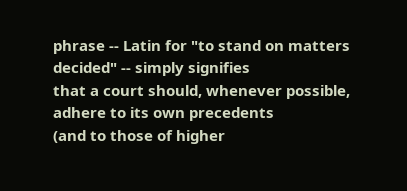phrase -- Latin for "to stand on matters decided" -- simply signifies
that a court should, whenever possible, adhere to its own precedents
(and to those of higher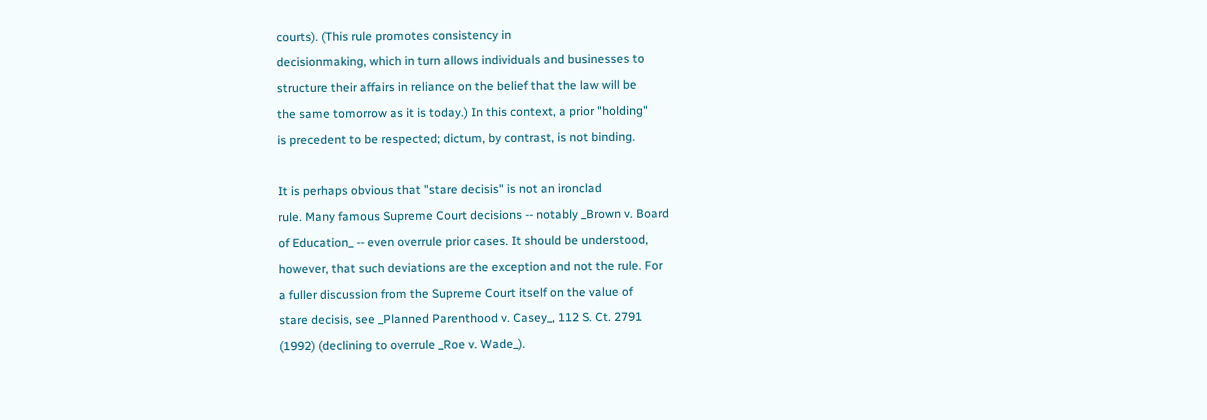courts). (This rule promotes consistency in
decisionmaking, which in turn allows individuals and businesses to
structure their affairs in reliance on the belief that the law will be
the same tomorrow as it is today.) In this context, a prior "holding"
is precedent to be respected; dictum, by contrast, is not binding.

It is perhaps obvious that "stare decisis" is not an ironclad
rule. Many famous Supreme Court decisions -- notably _Brown v. Board
of Education_ -- even overrule prior cases. It should be understood,
however, that such deviations are the exception and not the rule. For
a fuller discussion from the Supreme Court itself on the value of
stare decisis, see _Planned Parenthood v. Casey_, 112 S. Ct. 2791
(1992) (declining to overrule _Roe v. Wade_).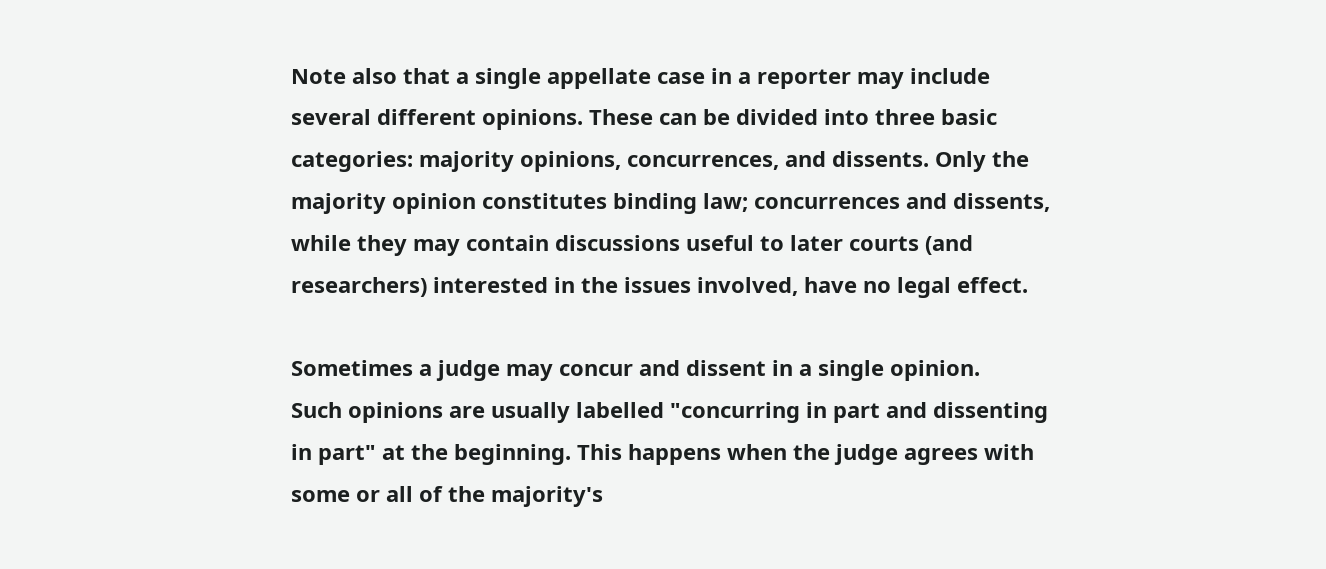Note also that a single appellate case in a reporter may include
several different opinions. These can be divided into three basic
categories: majority opinions, concurrences, and dissents. Only the
majority opinion constitutes binding law; concurrences and dissents,
while they may contain discussions useful to later courts (and
researchers) interested in the issues involved, have no legal effect.

Sometimes a judge may concur and dissent in a single opinion.
Such opinions are usually labelled "concurring in part and dissenting
in part" at the beginning. This happens when the judge agrees with
some or all of the majority's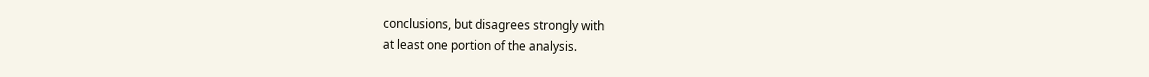conclusions, but disagrees strongly with
at least one portion of the analysis.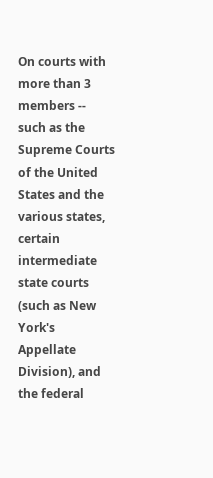On courts with more than 3 members -- such as the Supreme Courts
of the United States and the various states, certain intermediate
state courts (such as New York's Appellate Division), and the federal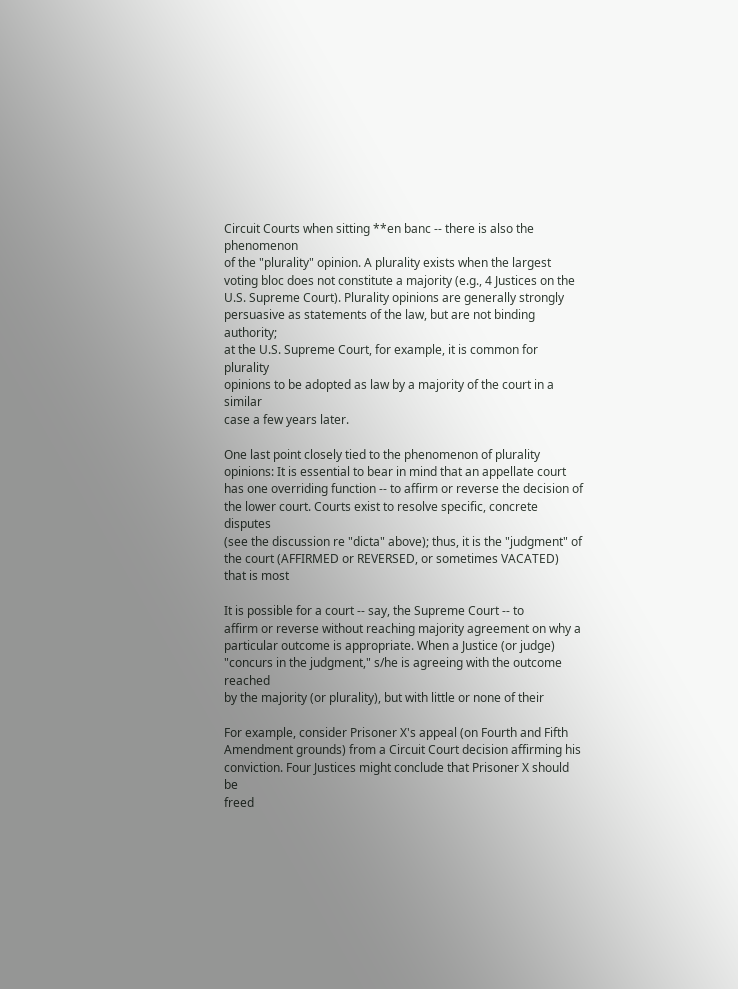Circuit Courts when sitting **en banc -- there is also the phenomenon
of the "plurality" opinion. A plurality exists when the largest
voting bloc does not constitute a majority (e.g., 4 Justices on the
U.S. Supreme Court). Plurality opinions are generally strongly
persuasive as statements of the law, but are not binding authority;
at the U.S. Supreme Court, for example, it is common for plurality
opinions to be adopted as law by a majority of the court in a similar
case a few years later.

One last point closely tied to the phenomenon of plurality
opinions: It is essential to bear in mind that an appellate court
has one overriding function -- to affirm or reverse the decision of
the lower court. Courts exist to resolve specific, concrete disputes
(see the discussion re "dicta" above); thus, it is the "judgment" of
the court (AFFIRMED or REVERSED, or sometimes VACATED) that is most

It is possible for a court -- say, the Supreme Court -- to
affirm or reverse without reaching majority agreement on why a
particular outcome is appropriate. When a Justice (or judge)
"concurs in the judgment," s/he is agreeing with the outcome reached
by the majority (or plurality), but with little or none of their

For example, consider Prisoner X's appeal (on Fourth and Fifth
Amendment grounds) from a Circuit Court decision affirming his
conviction. Four Justices might conclude that Prisoner X should be
freed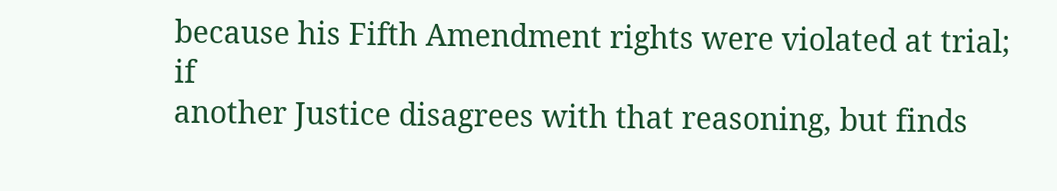because his Fifth Amendment rights were violated at trial; if
another Justice disagrees with that reasoning, but finds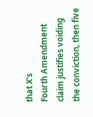that X's
Fourth Amendment claim justifies voiding the conviction, then five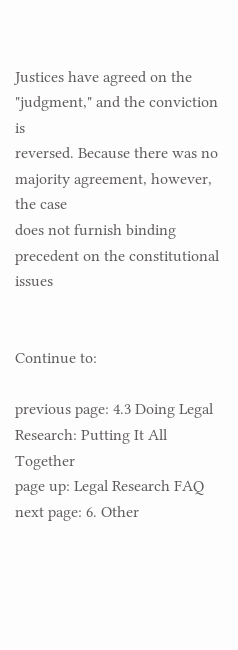Justices have agreed on the "judgment," and the conviction is
reversed. Because there was no majority agreement, however, the case
does not furnish binding precedent on the constitutional issues


Continue to:

previous page: 4.3 Doing Legal Research: Putting It All Together
page up: Legal Research FAQ
next page: 6. Other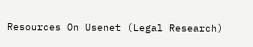Resources On Usenet (Legal Research)